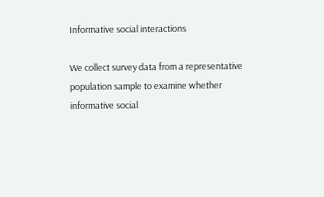Informative social interactions

We collect survey data from a representative population sample to examine whether informative social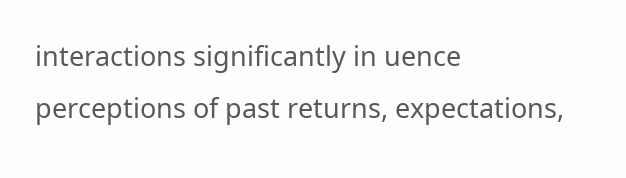interactions significantly in uence perceptions of past returns, expectations,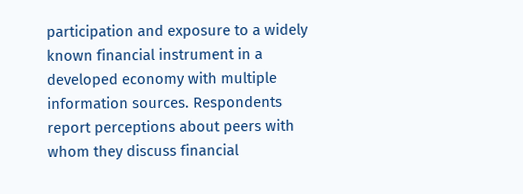participation and exposure to a widely known financial instrument in a developed economy with multiple information sources. Respondents report perceptions about peers with whom they discuss financial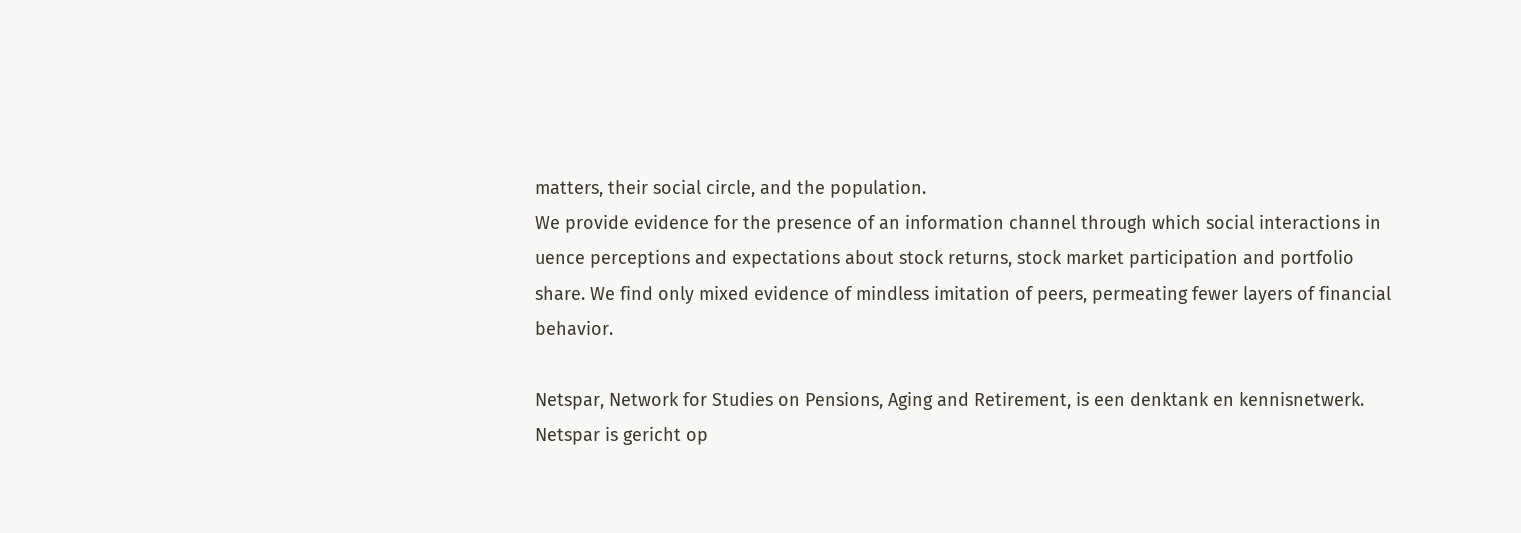matters, their social circle, and the population.
We provide evidence for the presence of an information channel through which social interactions in uence perceptions and expectations about stock returns, stock market participation and portfolio share. We find only mixed evidence of mindless imitation of peers, permeating fewer layers of financial behavior.

Netspar, Network for Studies on Pensions, Aging and Retirement, is een denktank en kennisnetwerk. Netspar is gericht op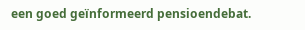een goed geïnformeerd pensioendebat.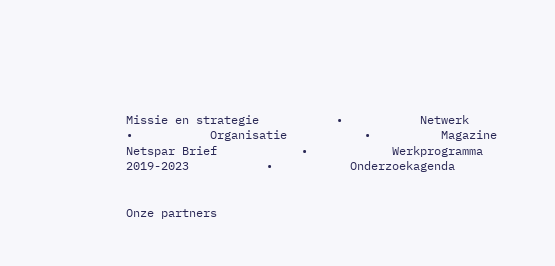Missie en strategie           •           Netwerk           •           Organisatie           •          Magazine
Netspar Brief            •            Werkprogramma 2019-2023           •           Onderzoekagenda


Onze partners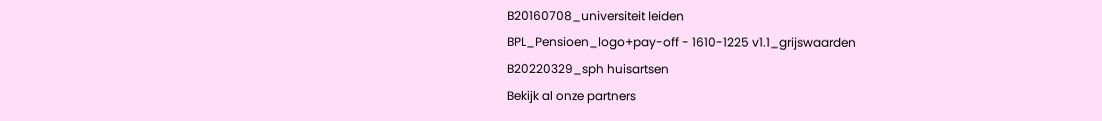B20160708_universiteit leiden
BPL_Pensioen_logo+pay-off - 1610-1225 v1.1_grijswaarden
B20220329_sph huisartsen
Bekijk al onze partners